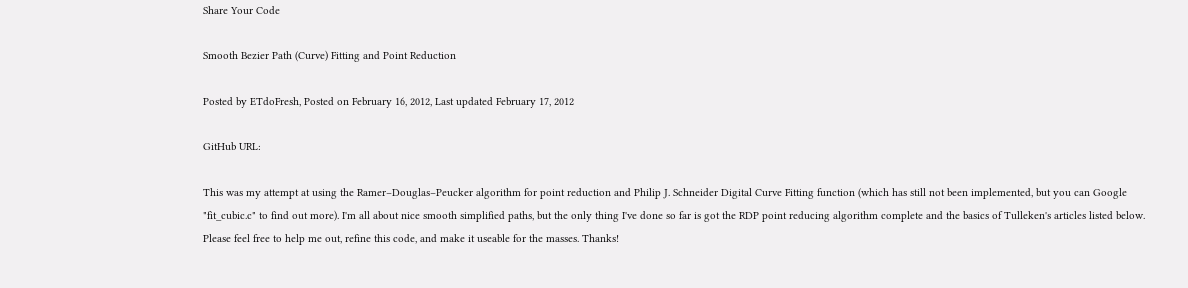Share Your Code

Smooth Bezier Path (Curve) Fitting and Point Reduction

Posted by ETdoFresh, Posted on February 16, 2012, Last updated February 17, 2012

GitHub URL:

This was my attempt at using the Ramer–Douglas–Peucker algorithm for point reduction and Philip J. Schneider Digital Curve Fitting function (which has still not been implemented, but you can Google "fit_cubic.c" to find out more). I'm all about nice smooth simplified paths, but the only thing I've done so far is got the RDP point reducing algorithm complete and the basics of Tulleken's articles listed below. Please feel free to help me out, refine this code, and make it useable for the masses. Thanks!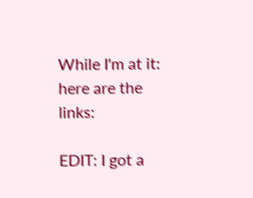While I'm at it: here are the links:

EDIT: I got a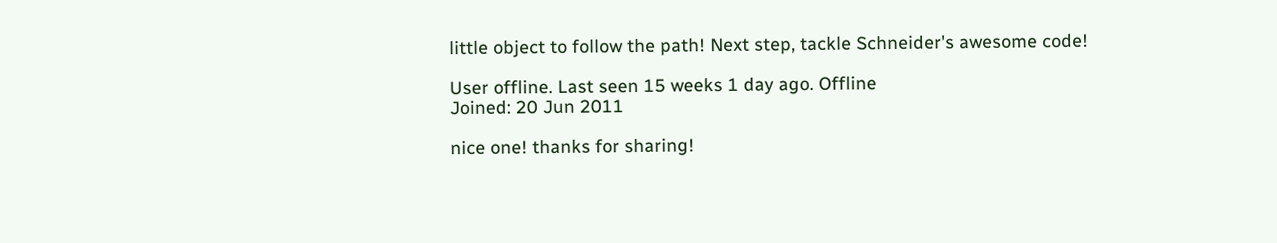little object to follow the path! Next step, tackle Schneider's awesome code!

User offline. Last seen 15 weeks 1 day ago. Offline
Joined: 20 Jun 2011

nice one! thanks for sharing!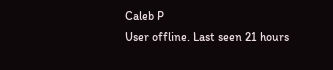Caleb P
User offline. Last seen 21 hours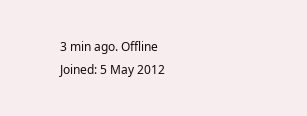3 min ago. Offline
Joined: 5 May 2012